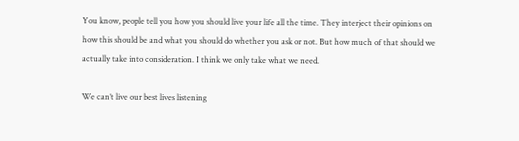You know, people tell you how you should live your life all the time. They interject their opinions on how this should be and what you should do whether you ask or not. But how much of that should we actually take into consideration. I think we only take what we need.

We can’t live our best lives listening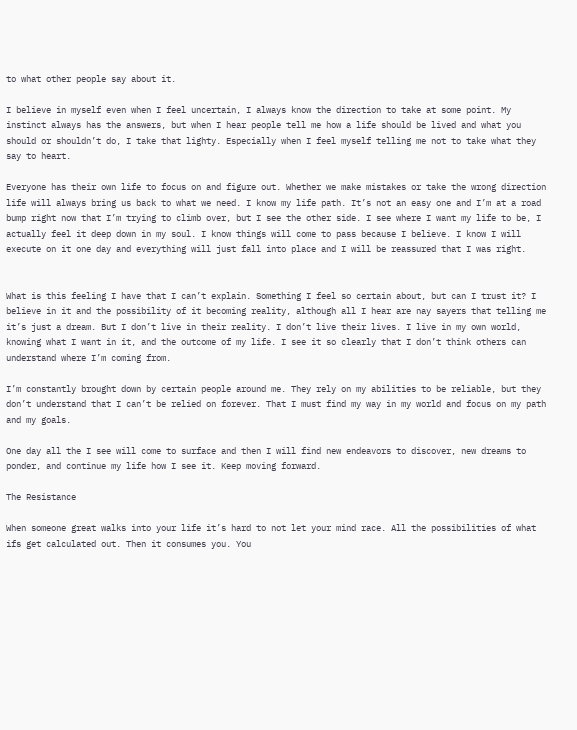to what other people say about it.

I believe in myself even when I feel uncertain, I always know the direction to take at some point. My instinct always has the answers, but when I hear people tell me how a life should be lived and what you should or shouldn’t do, I take that lighty. Especially when I feel myself telling me not to take what they say to heart.

Everyone has their own life to focus on and figure out. Whether we make mistakes or take the wrong direction life will always bring us back to what we need. I know my life path. It’s not an easy one and I’m at a road bump right now that I’m trying to climb over, but I see the other side. I see where I want my life to be, I actually feel it deep down in my soul. I know things will come to pass because I believe. I know I will execute on it one day and everything will just fall into place and I will be reassured that I was right.


What is this feeling I have that I can’t explain. Something I feel so certain about, but can I trust it? I believe in it and the possibility of it becoming reality, although all I hear are nay sayers that telling me it’s just a dream. But I don’t live in their reality. I don’t live their lives. I live in my own world, knowing what I want in it, and the outcome of my life. I see it so clearly that I don’t think others can understand where I’m coming from.

I’m constantly brought down by certain people around me. They rely on my abilities to be reliable, but they don’t understand that I can’t be relied on forever. That I must find my way in my world and focus on my path and my goals.

One day all the I see will come to surface and then I will find new endeavors to discover, new dreams to ponder, and continue my life how I see it. Keep moving forward.

The Resistance

When someone great walks into your life it’s hard to not let your mind race. All the possibilities of what ifs get calculated out. Then it consumes you. You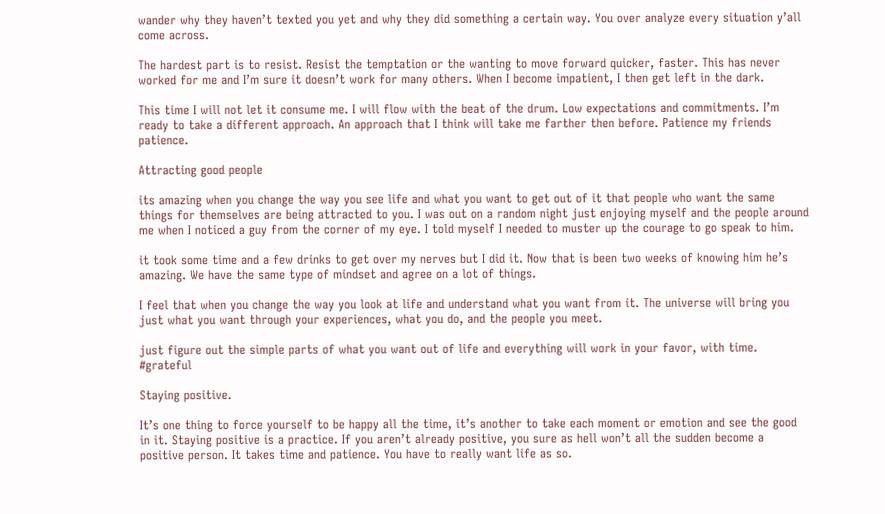wander why they haven’t texted you yet and why they did something a certain way. You over analyze every situation y’all come across.

The hardest part is to resist. Resist the temptation or the wanting to move forward quicker, faster. This has never worked for me and I’m sure it doesn’t work for many others. When I become impatient, I then get left in the dark.

This time I will not let it consume me. I will flow with the beat of the drum. Low expectations and commitments. I’m ready to take a different approach. An approach that I think will take me farther then before. Patience my friends patience.

Attracting good people

its amazing when you change the way you see life and what you want to get out of it that people who want the same things for themselves are being attracted to you. I was out on a random night just enjoying myself and the people around me when I noticed a guy from the corner of my eye. I told myself I needed to muster up the courage to go speak to him.

it took some time and a few drinks to get over my nerves but I did it. Now that is been two weeks of knowing him he’s amazing. We have the same type of mindset and agree on a lot of things.

I feel that when you change the way you look at life and understand what you want from it. The universe will bring you just what you want through your experiences, what you do, and the people you meet.

just figure out the simple parts of what you want out of life and everything will work in your favor, with time. #grateful

Staying positive.

It’s one thing to force yourself to be happy all the time, it’s another to take each moment or emotion and see the good in it. Staying positive is a practice. If you aren’t already positive, you sure as hell won’t all the sudden become a positive person. It takes time and patience. You have to really want life as so.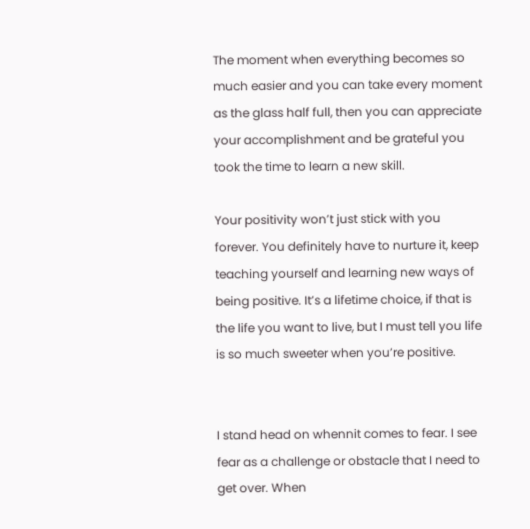The moment when everything becomes so much easier and you can take every moment as the glass half full, then you can appreciate your accomplishment and be grateful you took the time to learn a new skill.

Your positivity won’t just stick with you forever. You definitely have to nurture it, keep teaching yourself and learning new ways of being positive. It’s a lifetime choice, if that is the life you want to live, but I must tell you life is so much sweeter when you’re positive.


I stand head on whennit comes to fear. I see fear as a challenge or obstacle that I need to get over. When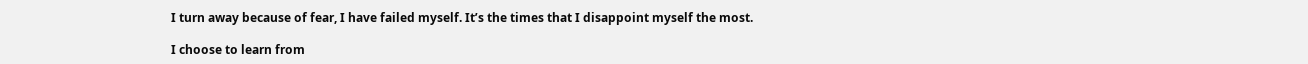I turn away because of fear, I have failed myself. It’s the times that I disappoint myself the most.

I choose to learn from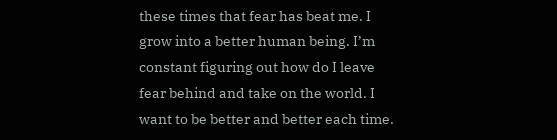these times that fear has beat me. I grow into a better human being. I’m constant figuring out how do I leave fear behind and take on the world. I want to be better and better each time.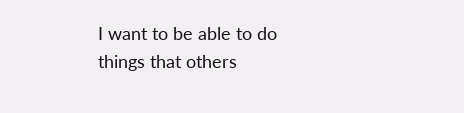I want to be able to do things that others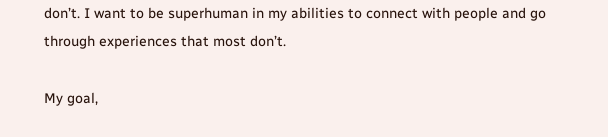don’t. I want to be superhuman in my abilities to connect with people and go through experiences that most don’t.

My goal,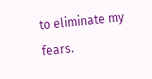to eliminate my fears.